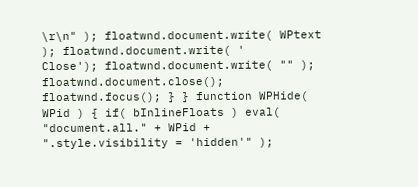\r\n" ); floatwnd.document.write( WPtext ); floatwnd.document.write( '
Close'); floatwnd.document.write( "" ); floatwnd.document.close(); floatwnd.focus(); } } function WPHide( WPid ) { if( bInlineFloats ) eval( "document.all." + WPid + ".style.visibility = 'hidden'" );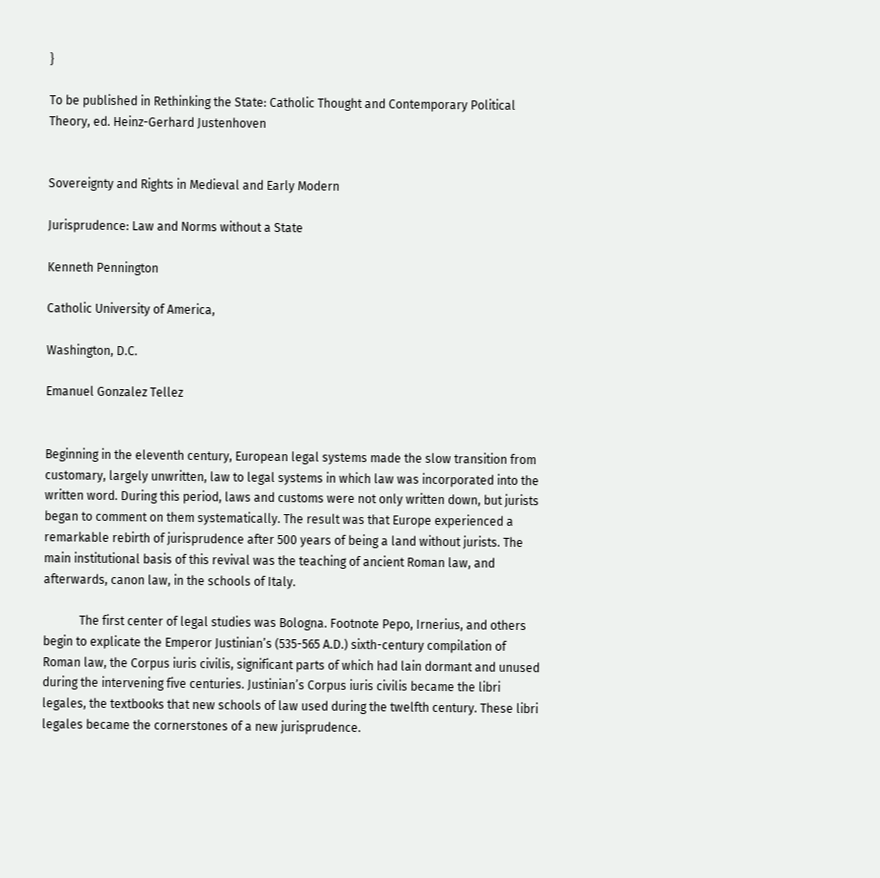}

To be published in Rethinking the State: Catholic Thought and Contemporary Political Theory, ed. Heinz-Gerhard Justenhoven


Sovereignty and Rights in Medieval and Early Modern

Jurisprudence: Law and Norms without a State

Kenneth Pennington

Catholic University of America,

Washington, D.C.

Emanuel Gonzalez Tellez


Beginning in the eleventh century, European legal systems made the slow transition from customary, largely unwritten, law to legal systems in which law was incorporated into the written word. During this period, laws and customs were not only written down, but jurists began to comment on them systematically. The result was that Europe experienced a remarkable rebirth of jurisprudence after 500 years of being a land without jurists. The main institutional basis of this revival was the teaching of ancient Roman law, and afterwards, canon law, in the schools of Italy.

            The first center of legal studies was Bologna. Footnote Pepo, Irnerius, and others begin to explicate the Emperor Justinian’s (535-565 A.D.) sixth-century compilation of Roman law, the Corpus iuris civilis, significant parts of which had lain dormant and unused during the intervening five centuries. Justinian’s Corpus iuris civilis became the libri legales, the textbooks that new schools of law used during the twelfth century. These libri legales became the cornerstones of a new jurisprudence.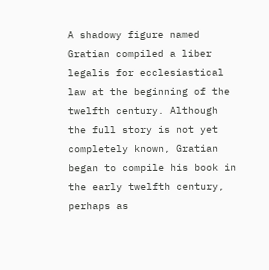A shadowy figure named Gratian compiled a liber legalis for ecclesiastical law at the beginning of the twelfth century. Although the full story is not yet completely known, Gratian began to compile his book in the early twelfth century, perhaps as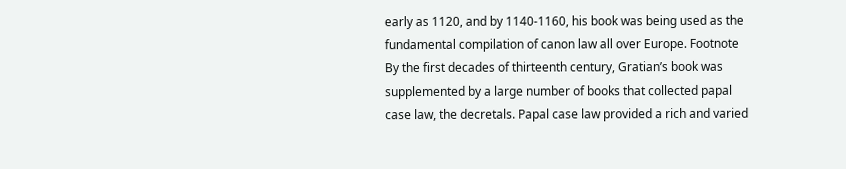early as 1120, and by 1140-1160, his book was being used as the fundamental compilation of canon law all over Europe. Footnote By the first decades of thirteenth century, Gratian’s book was supplemented by a large number of books that collected papal case law, the decretals. Papal case law provided a rich and varied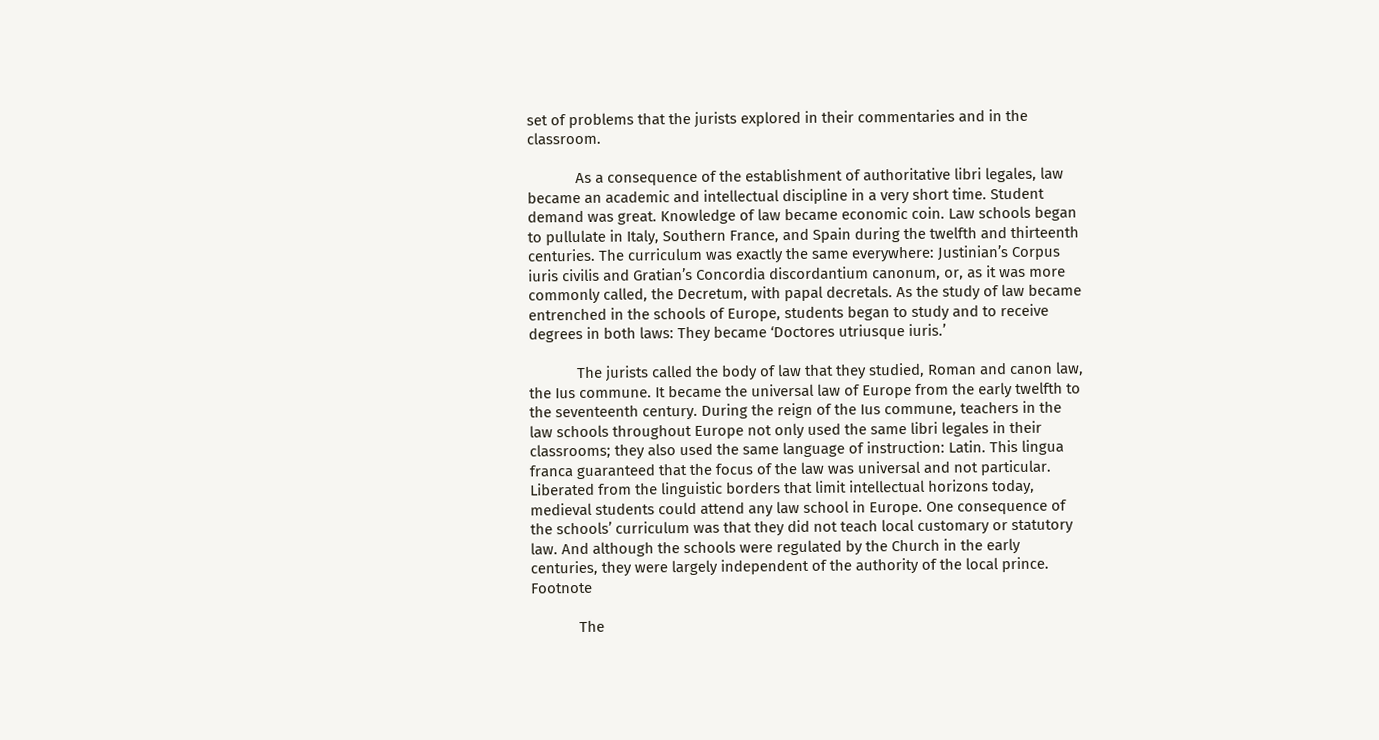set of problems that the jurists explored in their commentaries and in the classroom.

            As a consequence of the establishment of authoritative libri legales, law became an academic and intellectual discipline in a very short time. Student demand was great. Knowledge of law became economic coin. Law schools began to pullulate in Italy, Southern France, and Spain during the twelfth and thirteenth centuries. The curriculum was exactly the same everywhere: Justinian’s Corpus iuris civilis and Gratian’s Concordia discordantium canonum, or, as it was more commonly called, the Decretum, with papal decretals. As the study of law became entrenched in the schools of Europe, students began to study and to receive degrees in both laws: They became ‘Doctores utriusque iuris.’

            The jurists called the body of law that they studied, Roman and canon law, the Ius commune. It became the universal law of Europe from the early twelfth to the seventeenth century. During the reign of the Ius commune, teachers in the law schools throughout Europe not only used the same libri legales in their classrooms; they also used the same language of instruction: Latin. This lingua franca guaranteed that the focus of the law was universal and not particular. Liberated from the linguistic borders that limit intellectual horizons today, medieval students could attend any law school in Europe. One consequence of the schools’ curriculum was that they did not teach local customary or statutory law. And although the schools were regulated by the Church in the early centuries, they were largely independent of the authority of the local prince. Footnote

            The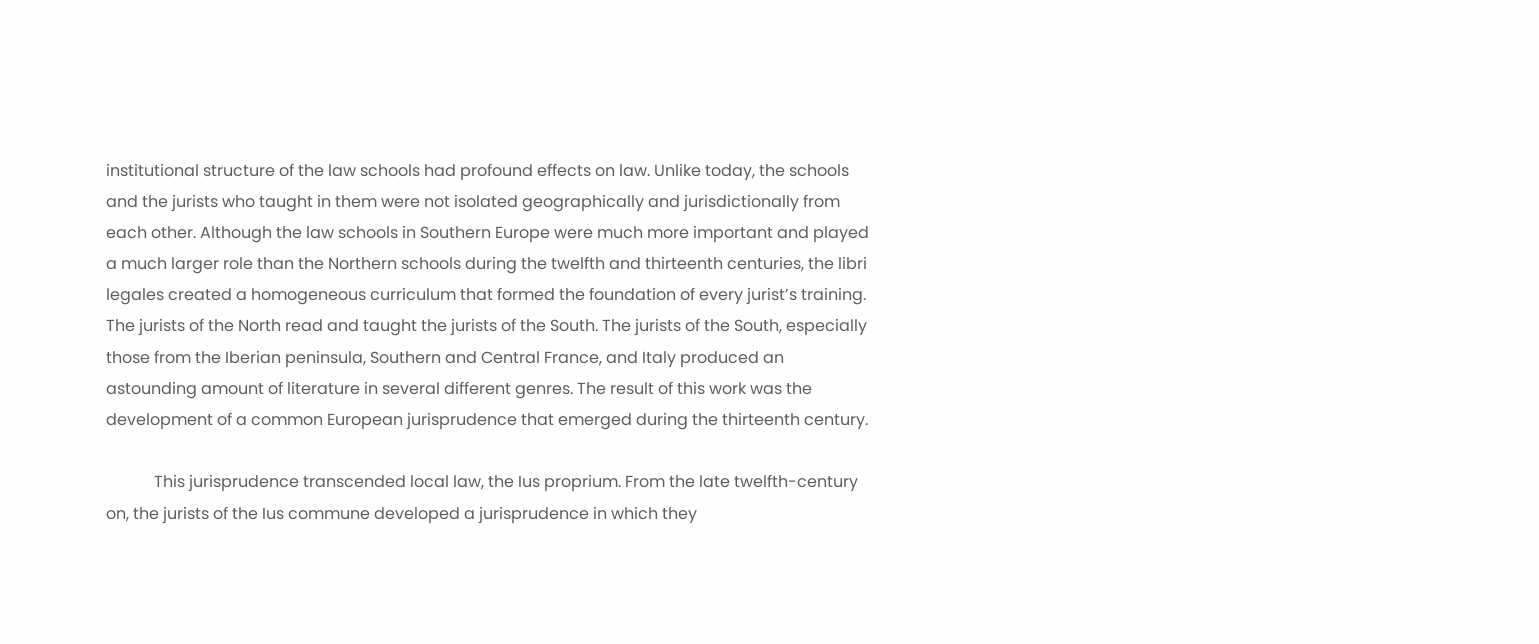institutional structure of the law schools had profound effects on law. Unlike today, the schools and the jurists who taught in them were not isolated geographically and jurisdictionally from each other. Although the law schools in Southern Europe were much more important and played a much larger role than the Northern schools during the twelfth and thirteenth centuries, the libri legales created a homogeneous curriculum that formed the foundation of every jurist’s training. The jurists of the North read and taught the jurists of the South. The jurists of the South, especially those from the Iberian peninsula, Southern and Central France, and Italy produced an astounding amount of literature in several different genres. The result of this work was the development of a common European jurisprudence that emerged during the thirteenth century.

            This jurisprudence transcended local law, the Ius proprium. From the late twelfth-century on, the jurists of the Ius commune developed a jurisprudence in which they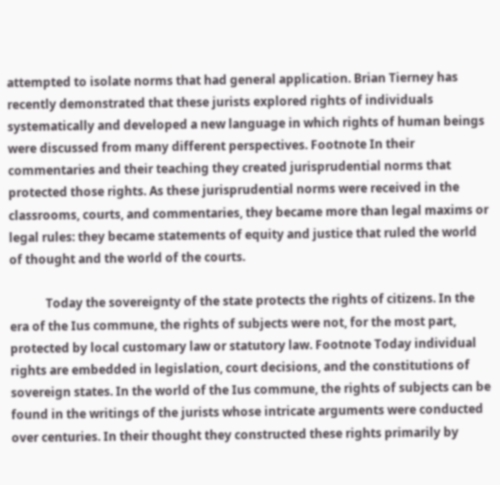attempted to isolate norms that had general application. Brian Tierney has recently demonstrated that these jurists explored rights of individuals systematically and developed a new language in which rights of human beings were discussed from many different perspectives. Footnote In their commentaries and their teaching they created jurisprudential norms that protected those rights. As these jurisprudential norms were received in the classrooms, courts, and commentaries, they became more than legal maxims or legal rules: they became statements of equity and justice that ruled the world of thought and the world of the courts.

            Today the sovereignty of the state protects the rights of citizens. In the era of the Ius commune, the rights of subjects were not, for the most part, protected by local customary law or statutory law. Footnote Today individual rights are embedded in legislation, court decisions, and the constitutions of sovereign states. In the world of the Ius commune, the rights of subjects can be found in the writings of the jurists whose intricate arguments were conducted over centuries. In their thought they constructed these rights primarily by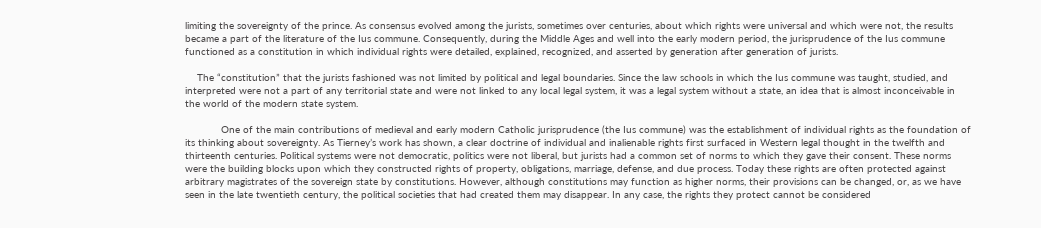limiting the sovereignty of the prince. As consensus evolved among the jurists, sometimes over centuries, about which rights were universal and which were not, the results became a part of the literature of the Ius commune. Consequently, during the Middle Ages and well into the early modern period, the jurisprudence of the Ius commune functioned as a constitution in which individual rights were detailed, explained, recognized, and asserted by generation after generation of jurists.

    The “constitution” that the jurists fashioned was not limited by political and legal boundaries. Since the law schools in which the Ius commune was taught, studied, and interpreted were not a part of any territorial state and were not linked to any local legal system, it was a legal system without a state, an idea that is almost inconceivable in the world of the modern state system.

            One of the main contributions of medieval and early modern Catholic jurisprudence (the Ius commune) was the establishment of individual rights as the foundation of its thinking about sovereignty. As Tierney’s work has shown, a clear doctrine of individual and inalienable rights first surfaced in Western legal thought in the twelfth and thirteenth centuries. Political systems were not democratic, politics were not liberal, but jurists had a common set of norms to which they gave their consent. These norms were the building blocks upon which they constructed rights of property, obligations, marriage, defense, and due process. Today these rights are often protected against arbitrary magistrates of the sovereign state by constitutions. However, although constitutions may function as higher norms, their provisions can be changed, or, as we have seen in the late twentieth century, the political societies that had created them may disappear. In any case, the rights they protect cannot be considered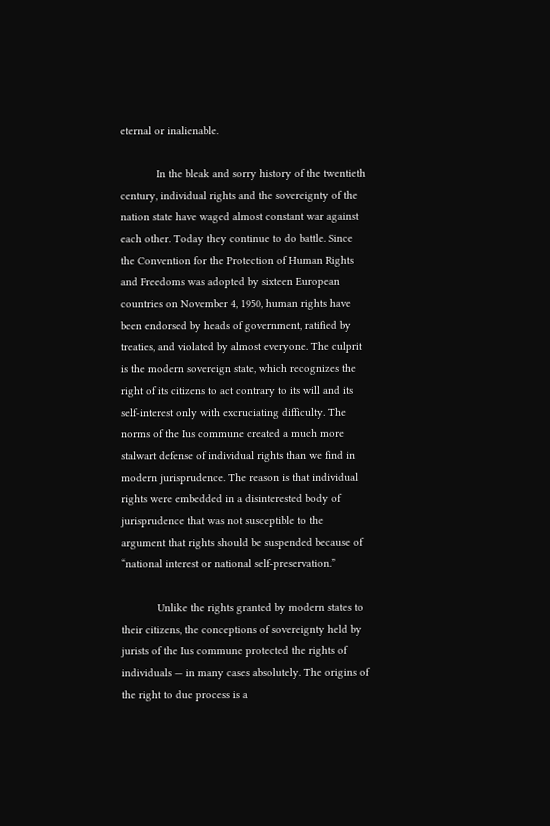eternal or inalienable.

            In the bleak and sorry history of the twentieth century, individual rights and the sovereignty of the nation state have waged almost constant war against each other. Today they continue to do battle. Since the Convention for the Protection of Human Rights and Freedoms was adopted by sixteen European countries on November 4, 1950, human rights have been endorsed by heads of government, ratified by treaties, and violated by almost everyone. The culprit is the modern sovereign state, which recognizes the right of its citizens to act contrary to its will and its self-interest only with excruciating difficulty. The norms of the Ius commune created a much more stalwart defense of individual rights than we find in modern jurisprudence. The reason is that individual rights were embedded in a disinterested body of jurisprudence that was not susceptible to the argument that rights should be suspended because of “national interest or national self-preservation.”

            Unlike the rights granted by modern states to their citizens, the conceptions of sovereignty held by jurists of the Ius commune protected the rights of individuals — in many cases absolutely. The origins of the right to due process is a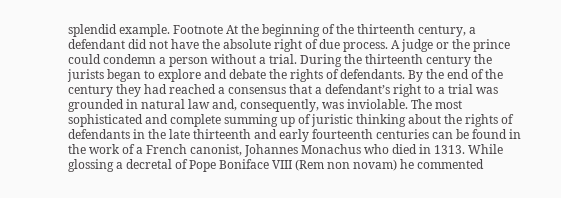splendid example. Footnote At the beginning of the thirteenth century, a defendant did not have the absolute right of due process. A judge or the prince could condemn a person without a trial. During the thirteenth century the jurists began to explore and debate the rights of defendants. By the end of the century they had reached a consensus that a defendant’s right to a trial was grounded in natural law and, consequently, was inviolable. The most sophisticated and complete summing up of juristic thinking about the rights of defendants in the late thirteenth and early fourteenth centuries can be found in the work of a French canonist, Johannes Monachus who died in 1313. While glossing a decretal of Pope Boniface VIII (Rem non novam) he commented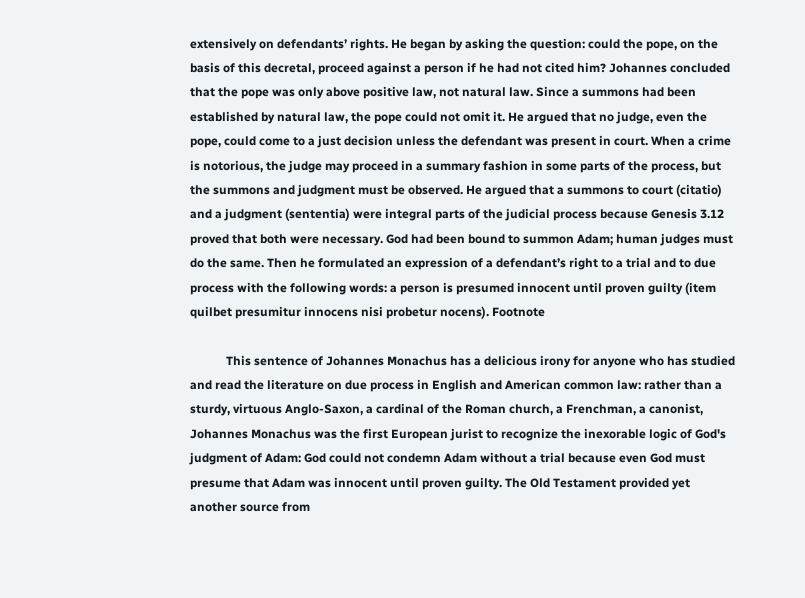extensively on defendants’ rights. He began by asking the question: could the pope, on the basis of this decretal, proceed against a person if he had not cited him? Johannes concluded that the pope was only above positive law, not natural law. Since a summons had been established by natural law, the pope could not omit it. He argued that no judge, even the pope, could come to a just decision unless the defendant was present in court. When a crime is notorious, the judge may proceed in a summary fashion in some parts of the process, but the summons and judgment must be observed. He argued that a summons to court (citatio) and a judgment (sententia) were integral parts of the judicial process because Genesis 3.12 proved that both were necessary. God had been bound to summon Adam; human judges must do the same. Then he formulated an expression of a defendant’s right to a trial and to due process with the following words: a person is presumed innocent until proven guilty (item quilbet presumitur innocens nisi probetur nocens). Footnote

            This sentence of Johannes Monachus has a delicious irony for anyone who has studied and read the literature on due process in English and American common law: rather than a sturdy, virtuous Anglo-Saxon, a cardinal of the Roman church, a Frenchman, a canonist, Johannes Monachus was the first European jurist to recognize the inexorable logic of God's judgment of Adam: God could not condemn Adam without a trial because even God must presume that Adam was innocent until proven guilty. The Old Testament provided yet another source from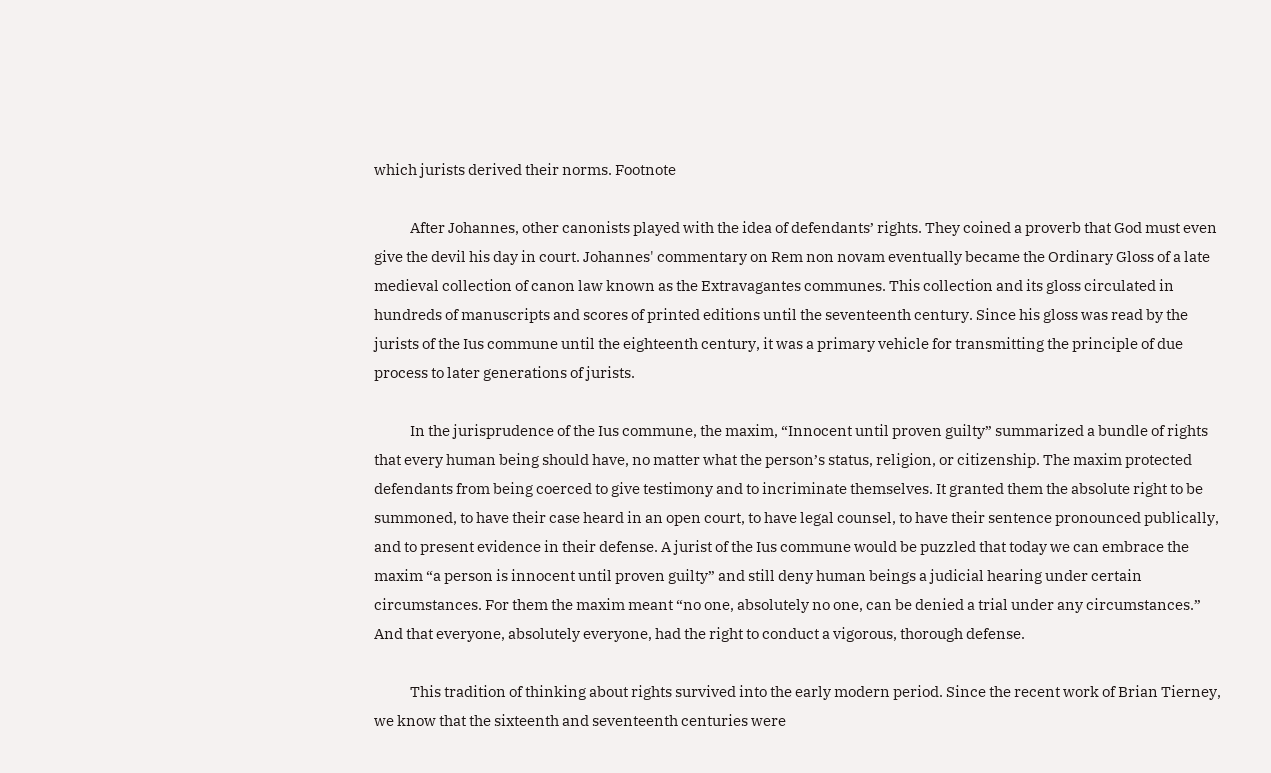which jurists derived their norms. Footnote

            After Johannes, other canonists played with the idea of defendants’ rights. They coined a proverb that God must even give the devil his day in court. Johannes' commentary on Rem non novam eventually became the Ordinary Gloss of a late medieval collection of canon law known as the Extravagantes communes. This collection and its gloss circulated in hundreds of manuscripts and scores of printed editions until the seventeenth century. Since his gloss was read by the jurists of the Ius commune until the eighteenth century, it was a primary vehicle for transmitting the principle of due process to later generations of jurists.

            In the jurisprudence of the Ius commune, the maxim, “Innocent until proven guilty” summarized a bundle of rights that every human being should have, no matter what the person’s status, religion, or citizenship. The maxim protected defendants from being coerced to give testimony and to incriminate themselves. It granted them the absolute right to be summoned, to have their case heard in an open court, to have legal counsel, to have their sentence pronounced publically, and to present evidence in their defense. A jurist of the Ius commune would be puzzled that today we can embrace the maxim “a person is innocent until proven guilty” and still deny human beings a judicial hearing under certain circumstances. For them the maxim meant “no one, absolutely no one, can be denied a trial under any circumstances.” And that everyone, absolutely everyone, had the right to conduct a vigorous, thorough defense.

            This tradition of thinking about rights survived into the early modern period. Since the recent work of Brian Tierney, we know that the sixteenth and seventeenth centuries were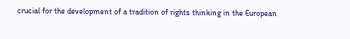crucial for the development of a tradition of rights thinking in the European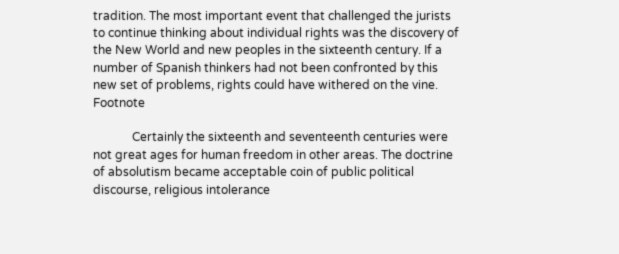tradition. The most important event that challenged the jurists to continue thinking about individual rights was the discovery of the New World and new peoples in the sixteenth century. If a number of Spanish thinkers had not been confronted by this new set of problems, rights could have withered on the vine. Footnote

             Certainly the sixteenth and seventeenth centuries were not great ages for human freedom in other areas. The doctrine of absolutism became acceptable coin of public political discourse, religious intolerance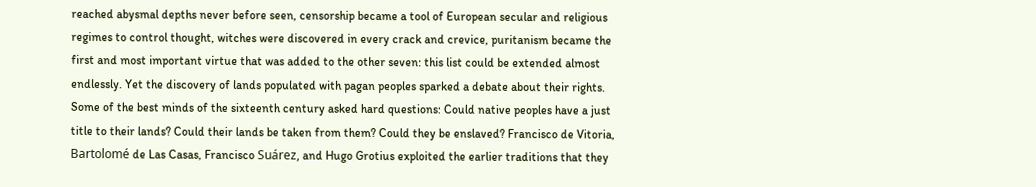reached abysmal depths never before seen, censorship became a tool of European secular and religious regimes to control thought, witches were discovered in every crack and crevice, puritanism became the first and most important virtue that was added to the other seven: this list could be extended almost endlessly. Yet the discovery of lands populated with pagan peoples sparked a debate about their rights. Some of the best minds of the sixteenth century asked hard questions: Could native peoples have a just title to their lands? Could their lands be taken from them? Could they be enslaved? Francisco de Vitoria, Bartolomé de Las Casas, Francisco Suárez, and Hugo Grotius exploited the earlier traditions that they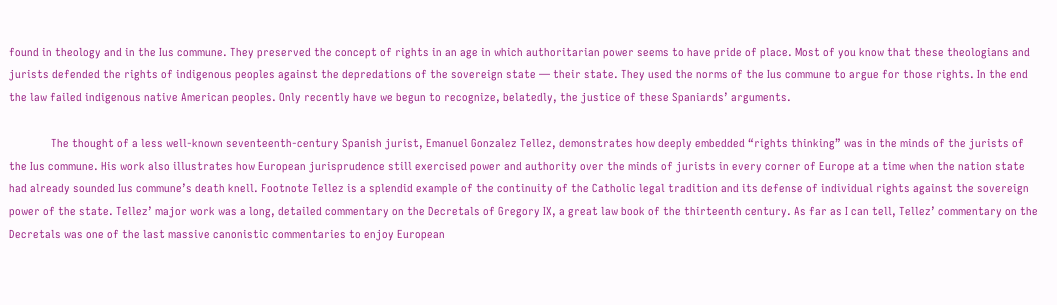found in theology and in the Ius commune. They preserved the concept of rights in an age in which authoritarian power seems to have pride of place. Most of you know that these theologians and jurists defended the rights of indigenous peoples against the depredations of the sovereign state — their state. They used the norms of the Ius commune to argue for those rights. In the end the law failed indigenous native American peoples. Only recently have we begun to recognize, belatedly, the justice of these Spaniards’ arguments.

              The thought of a less well-known seventeenth-century Spanish jurist, Emanuel Gonzalez Tellez, demonstrates how deeply embedded “rights thinking” was in the minds of the jurists of the Ius commune. His work also illustrates how European jurisprudence still exercised power and authority over the minds of jurists in every corner of Europe at a time when the nation state had already sounded Ius commune’s death knell. Footnote Tellez is a splendid example of the continuity of the Catholic legal tradition and its defense of individual rights against the sovereign power of the state. Tellez’ major work was a long, detailed commentary on the Decretals of Gregory IX, a great law book of the thirteenth century. As far as I can tell, Tellez’ commentary on the Decretals was one of the last massive canonistic commentaries to enjoy European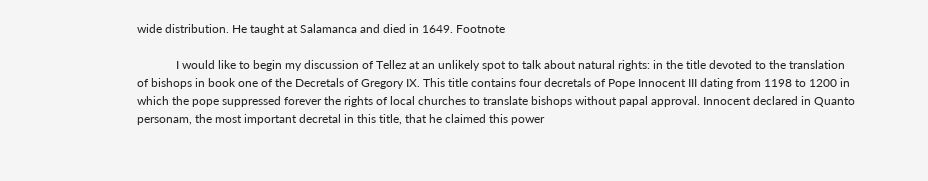wide distribution. He taught at Salamanca and died in 1649. Footnote

             I would like to begin my discussion of Tellez at an unlikely spot to talk about natural rights: in the title devoted to the translation of bishops in book one of the Decretals of Gregory IX. This title contains four decretals of Pope Innocent III dating from 1198 to 1200 in which the pope suppressed forever the rights of local churches to translate bishops without papal approval. Innocent declared in Quanto personam, the most important decretal in this title, that he claimed this power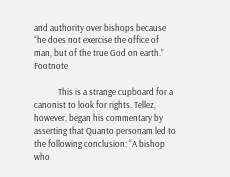and authority over bishops because “he does not exercise the office of man, but of the true God on earth.” Footnote

            This is a strange cupboard for a canonist to look for rights. Tellez, however, began his commentary by asserting that Quanto personam led to the following conclusion: “A bishop who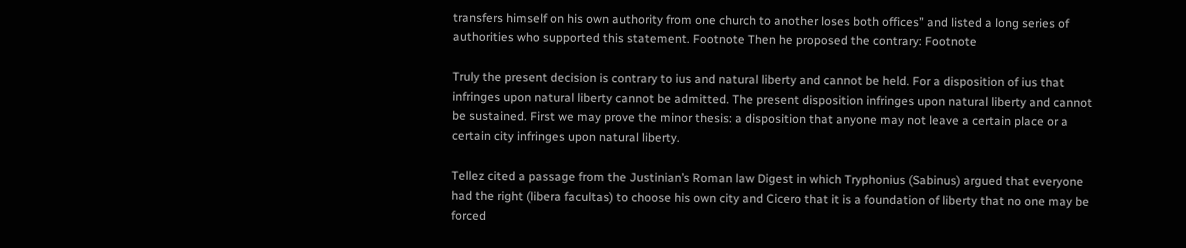transfers himself on his own authority from one church to another loses both offices” and listed a long series of authorities who supported this statement. Footnote Then he proposed the contrary: Footnote

Truly the present decision is contrary to ius and natural liberty and cannot be held. For a disposition of ius that infringes upon natural liberty cannot be admitted. The present disposition infringes upon natural liberty and cannot be sustained. First we may prove the minor thesis: a disposition that anyone may not leave a certain place or a certain city infringes upon natural liberty.

Tellez cited a passage from the Justinian’s Roman law Digest in which Tryphonius (Sabinus) argued that everyone had the right (libera facultas) to choose his own city and Cicero that it is a foundation of liberty that no one may be forced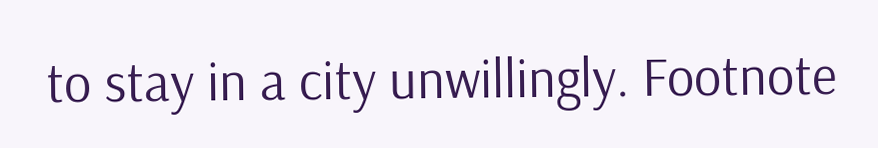to stay in a city unwillingly. Footnote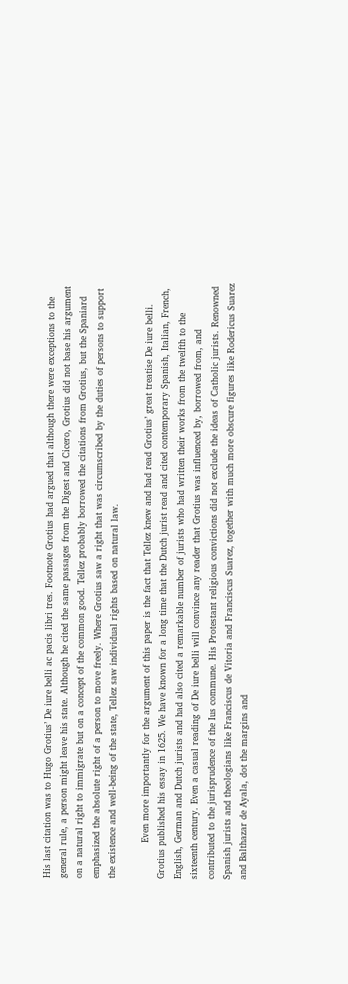His last citation was to Hugo Grotius’ De iure belli ac pacis libri tres. Footnote Grotius had argued that although there were exceptions to the general rule, a person might leave his state. Although he cited the same passages from the Digest and Cicero, Grotius did not base his argument on a natural right to immigrate but on a concept of the common good. Tellez probably borrowed the citations from Grotius, but the Spaniard emphasized the absolute right of a person to move freely. Where Grotius saw a right that was circumscribed by the duties of persons to support the existence and well-being of the state, Tellez saw individual rights based on natural law.

            Even more importantly for the argument of this paper is the fact that Tellez knew and had read Grotius’ great treatise De iure belli. Grotius published his essay in 1625. We have known for a long time that the Dutch jurist read and cited contemporary Spanish, Italian, French, English, German and Dutch jurists and had also cited a remarkable number of jurists who had written their works from the twelfth to the sixteenth century. Even a casual reading of De iure belli will convince any reader that Grotius was influenced by, borrowed from, and contributed to the jurisprudence of the Ius commune. His Protestant religious convictions did not exclude the ideas of Catholic jurists. Renowned Spanish jurists and theologians like Franciscus de Vitoria and Franciscus Suarez, together with much more obscure figures like Rodericus Suarez and Balthazar de Ayala, dot the margins and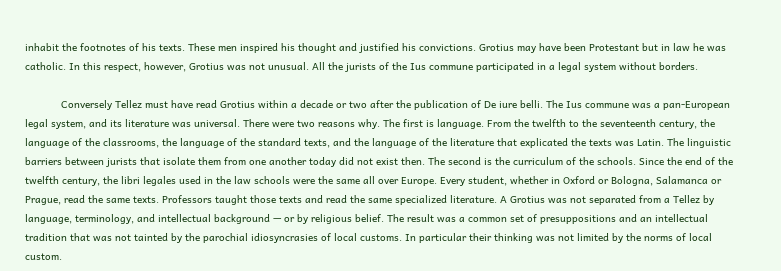inhabit the footnotes of his texts. These men inspired his thought and justified his convictions. Grotius may have been Protestant but in law he was catholic. In this respect, however, Grotius was not unusual. All the jurists of the Ius commune participated in a legal system without borders.

            Conversely Tellez must have read Grotius within a decade or two after the publication of De iure belli. The Ius commune was a pan-European legal system, and its literature was universal. There were two reasons why. The first is language. From the twelfth to the seventeenth century, the language of the classrooms, the language of the standard texts, and the language of the literature that explicated the texts was Latin. The linguistic barriers between jurists that isolate them from one another today did not exist then. The second is the curriculum of the schools. Since the end of the twelfth century, the libri legales used in the law schools were the same all over Europe. Every student, whether in Oxford or Bologna, Salamanca or Prague, read the same texts. Professors taught those texts and read the same specialized literature. A Grotius was not separated from a Tellez by language, terminology, and intellectual background — or by religious belief. The result was a common set of presuppositions and an intellectual tradition that was not tainted by the parochial idiosyncrasies of local customs. In particular their thinking was not limited by the norms of local custom.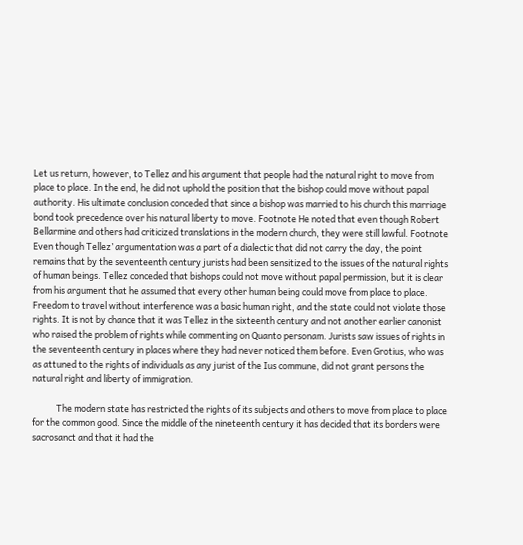Let us return, however, to Tellez and his argument that people had the natural right to move from place to place. In the end, he did not uphold the position that the bishop could move without papal authority. His ultimate conclusion conceded that since a bishop was married to his church this marriage bond took precedence over his natural liberty to move. Footnote He noted that even though Robert Bellarmine and others had criticized translations in the modern church, they were still lawful. Footnote Even though Tellez’ argumentation was a part of a dialectic that did not carry the day, the point remains that by the seventeenth century jurists had been sensitized to the issues of the natural rights of human beings. Tellez conceded that bishops could not move without papal permission, but it is clear from his argument that he assumed that every other human being could move from place to place. Freedom to travel without interference was a basic human right, and the state could not violate those rights. It is not by chance that it was Tellez in the sixteenth century and not another earlier canonist who raised the problem of rights while commenting on Quanto personam. Jurists saw issues of rights in the seventeenth century in places where they had never noticed them before. Even Grotius, who was as attuned to the rights of individuals as any jurist of the Ius commune, did not grant persons the natural right and liberty of immigration.

            The modern state has restricted the rights of its subjects and others to move from place to place for the common good. Since the middle of the nineteenth century it has decided that its borders were sacrosanct and that it had the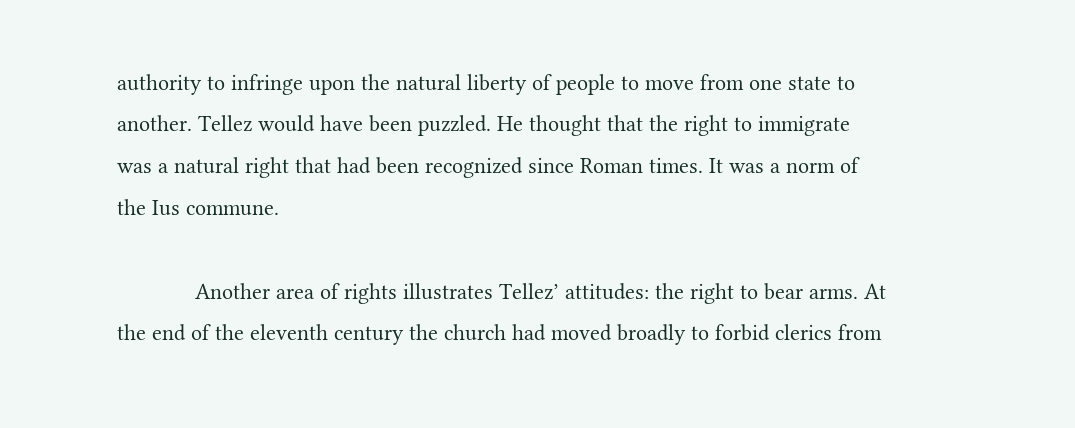authority to infringe upon the natural liberty of people to move from one state to another. Tellez would have been puzzled. He thought that the right to immigrate was a natural right that had been recognized since Roman times. It was a norm of the Ius commune.

             Another area of rights illustrates Tellez’ attitudes: the right to bear arms. At the end of the eleventh century the church had moved broadly to forbid clerics from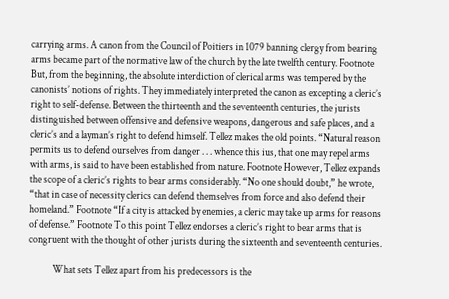carrying arms. A canon from the Council of Poitiers in 1079 banning clergy from bearing arms became part of the normative law of the church by the late twelfth century. Footnote But, from the beginning, the absolute interdiction of clerical arms was tempered by the canonists’ notions of rights. They immediately interpreted the canon as excepting a cleric’s right to self-defense. Between the thirteenth and the seventeenth centuries, the jurists distinguished between offensive and defensive weapons, dangerous and safe places, and a cleric’s and a layman’s right to defend himself. Tellez makes the old points. “Natural reason permits us to defend ourselves from danger . . . whence this ius, that one may repel arms with arms, is said to have been established from nature. Footnote However, Tellez expands the scope of a cleric’s rights to bear arms considerably. “No one should doubt,” he wrote, “that in case of necessity clerics can defend themselves from force and also defend their homeland.” Footnote “If a city is attacked by enemies, a cleric may take up arms for reasons of defense.” Footnote To this point Tellez endorses a cleric’s right to bear arms that is congruent with the thought of other jurists during the sixteenth and seventeenth centuries.

            What sets Tellez apart from his predecessors is the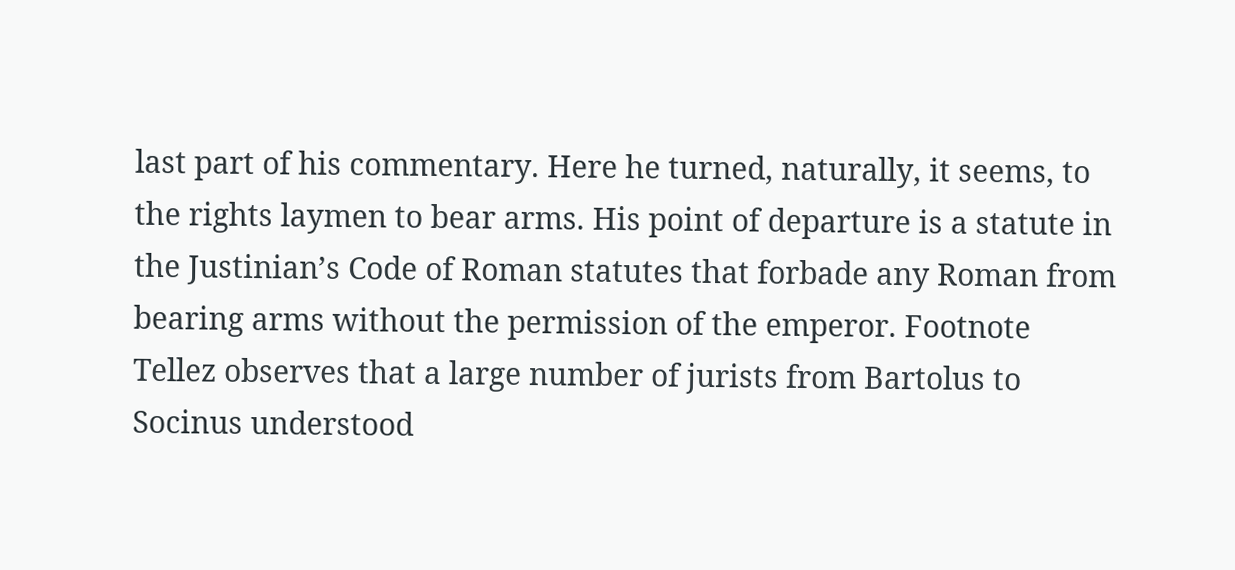last part of his commentary. Here he turned, naturally, it seems, to the rights laymen to bear arms. His point of departure is a statute in the Justinian’s Code of Roman statutes that forbade any Roman from bearing arms without the permission of the emperor. Footnote Tellez observes that a large number of jurists from Bartolus to Socinus understood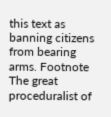this text as banning citizens from bearing arms. Footnote The great proceduralist of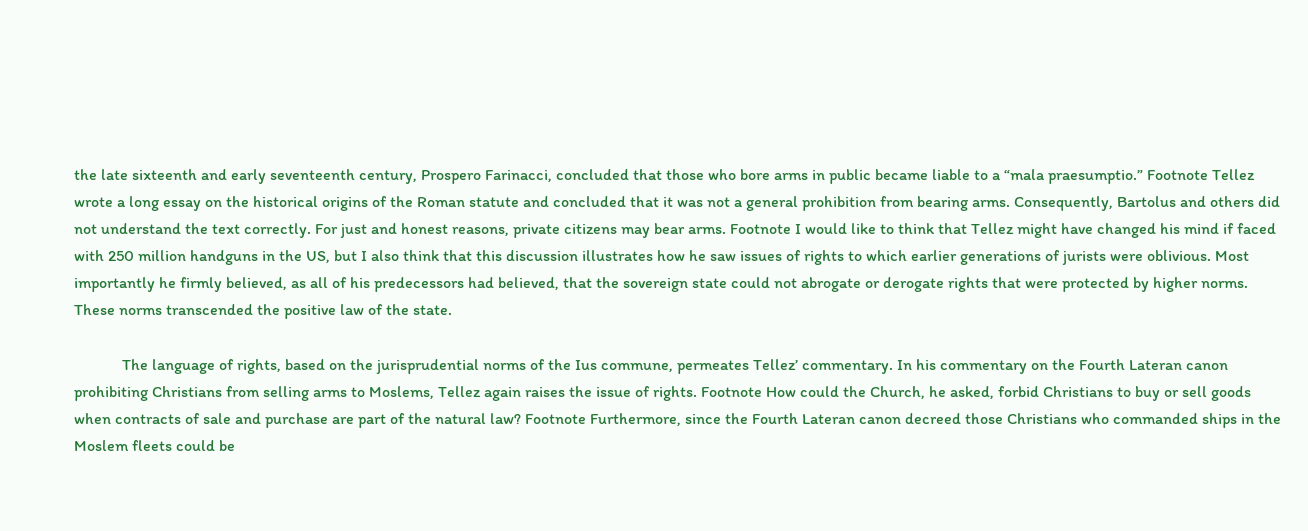the late sixteenth and early seventeenth century, Prospero Farinacci, concluded that those who bore arms in public became liable to a “mala praesumptio.” Footnote Tellez wrote a long essay on the historical origins of the Roman statute and concluded that it was not a general prohibition from bearing arms. Consequently, Bartolus and others did not understand the text correctly. For just and honest reasons, private citizens may bear arms. Footnote I would like to think that Tellez might have changed his mind if faced with 250 million handguns in the US, but I also think that this discussion illustrates how he saw issues of rights to which earlier generations of jurists were oblivious. Most importantly he firmly believed, as all of his predecessors had believed, that the sovereign state could not abrogate or derogate rights that were protected by higher norms. These norms transcended the positive law of the state.

            The language of rights, based on the jurisprudential norms of the Ius commune, permeates Tellez’ commentary. In his commentary on the Fourth Lateran canon prohibiting Christians from selling arms to Moslems, Tellez again raises the issue of rights. Footnote How could the Church, he asked, forbid Christians to buy or sell goods when contracts of sale and purchase are part of the natural law? Footnote Furthermore, since the Fourth Lateran canon decreed those Christians who commanded ships in the Moslem fleets could be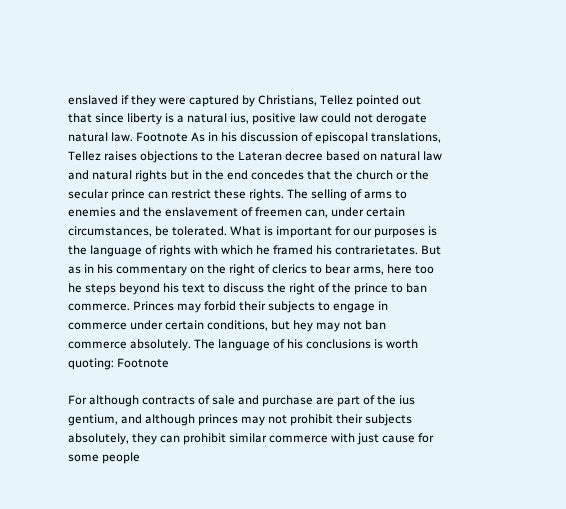enslaved if they were captured by Christians, Tellez pointed out that since liberty is a natural ius, positive law could not derogate natural law. Footnote As in his discussion of episcopal translations, Tellez raises objections to the Lateran decree based on natural law and natural rights but in the end concedes that the church or the secular prince can restrict these rights. The selling of arms to enemies and the enslavement of freemen can, under certain circumstances, be tolerated. What is important for our purposes is the language of rights with which he framed his contrarietates. But as in his commentary on the right of clerics to bear arms, here too he steps beyond his text to discuss the right of the prince to ban commerce. Princes may forbid their subjects to engage in commerce under certain conditions, but hey may not ban commerce absolutely. The language of his conclusions is worth quoting: Footnote

For although contracts of sale and purchase are part of the ius gentium, and although princes may not prohibit their subjects absolutely, they can prohibit similar commerce with just cause for some people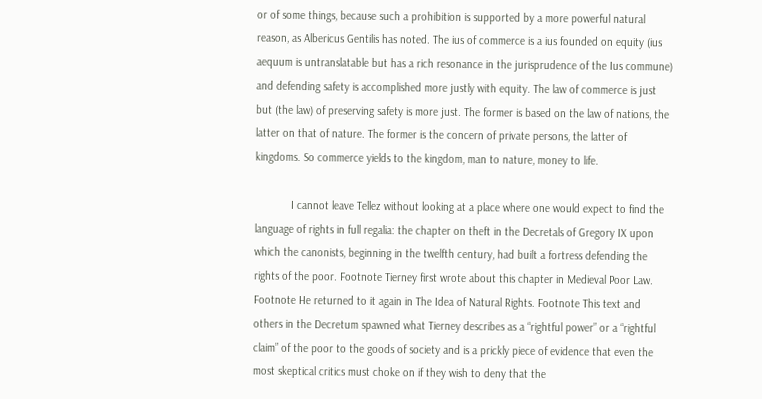or of some things, because such a prohibition is supported by a more powerful natural reason, as Albericus Gentilis has noted. The ius of commerce is a ius founded on equity (ius aequum is untranslatable but has a rich resonance in the jurisprudence of the Ius commune) and defending safety is accomplished more justly with equity. The law of commerce is just but (the law) of preserving safety is more just. The former is based on the law of nations, the latter on that of nature. The former is the concern of private persons, the latter of kingdoms. So commerce yields to the kingdom, man to nature, money to life.

            I cannot leave Tellez without looking at a place where one would expect to find the language of rights in full regalia: the chapter on theft in the Decretals of Gregory IX upon which the canonists, beginning in the twelfth century, had built a fortress defending the rights of the poor. Footnote Tierney first wrote about this chapter in Medieval Poor Law. Footnote He returned to it again in The Idea of Natural Rights. Footnote This text and others in the Decretum spawned what Tierney describes as a “rightful power” or a “rightful claim” of the poor to the goods of society and is a prickly piece of evidence that even the most skeptical critics must choke on if they wish to deny that the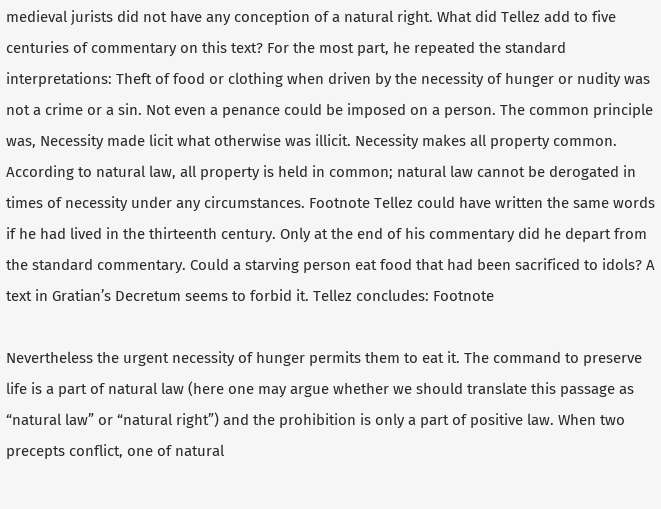medieval jurists did not have any conception of a natural right. What did Tellez add to five centuries of commentary on this text? For the most part, he repeated the standard interpretations: Theft of food or clothing when driven by the necessity of hunger or nudity was not a crime or a sin. Not even a penance could be imposed on a person. The common principle was, Necessity made licit what otherwise was illicit. Necessity makes all property common. According to natural law, all property is held in common; natural law cannot be derogated in times of necessity under any circumstances. Footnote Tellez could have written the same words if he had lived in the thirteenth century. Only at the end of his commentary did he depart from the standard commentary. Could a starving person eat food that had been sacrificed to idols? A text in Gratian’s Decretum seems to forbid it. Tellez concludes: Footnote

Nevertheless the urgent necessity of hunger permits them to eat it. The command to preserve life is a part of natural law (here one may argue whether we should translate this passage as “natural law” or “natural right”) and the prohibition is only a part of positive law. When two precepts conflict, one of natural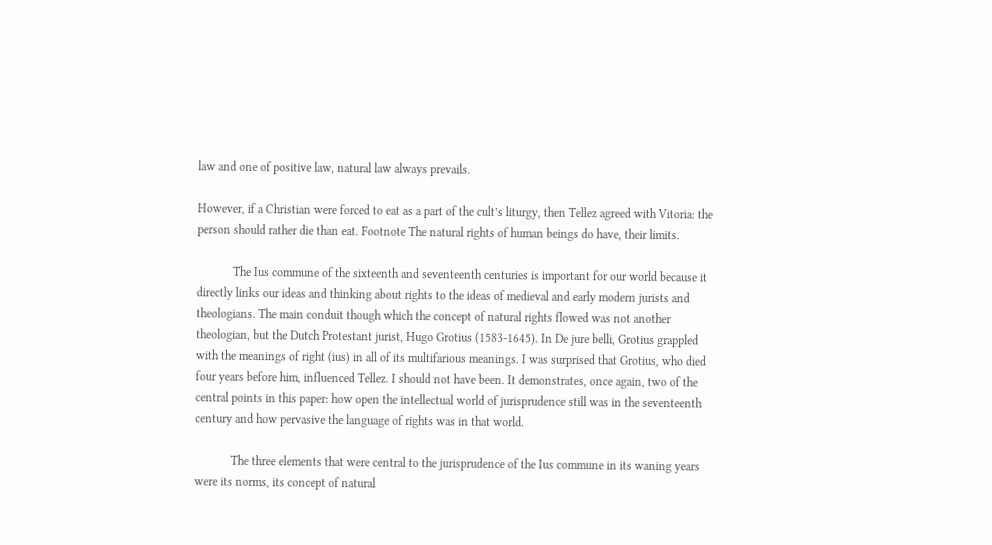law and one of positive law, natural law always prevails.

However, if a Christian were forced to eat as a part of the cult’s liturgy, then Tellez agreed with Vitoria: the person should rather die than eat. Footnote The natural rights of human beings do have, their limits.

            The Ius commune of the sixteenth and seventeenth centuries is important for our world because it directly links our ideas and thinking about rights to the ideas of medieval and early modern jurists and theologians. The main conduit though which the concept of natural rights flowed was not another theologian, but the Dutch Protestant jurist, Hugo Grotius (1583-1645). In De jure belli, Grotius grappled with the meanings of right (ius) in all of its multifarious meanings. I was surprised that Grotius, who died four years before him, influenced Tellez. I should not have been. It demonstrates, once again, two of the central points in this paper: how open the intellectual world of jurisprudence still was in the seventeenth century and how pervasive the language of rights was in that world.

            The three elements that were central to the jurisprudence of the Ius commune in its waning years were its norms, its concept of natural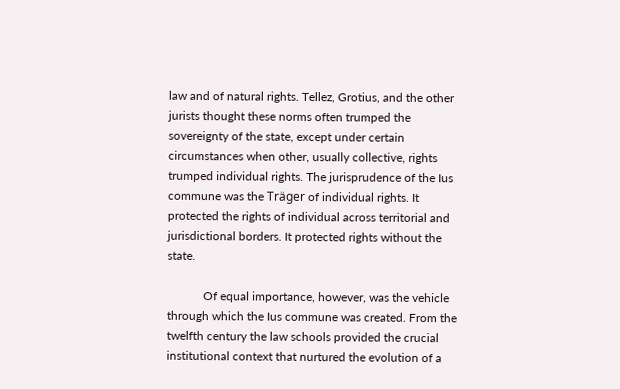law and of natural rights. Tellez, Grotius, and the other jurists thought these norms often trumped the sovereignty of the state, except under certain circumstances when other, usually collective, rights trumped individual rights. The jurisprudence of the Ius commune was the Träger of individual rights. It protected the rights of individual across territorial and jurisdictional borders. It protected rights without the state.

            Of equal importance, however, was the vehicle through which the Ius commune was created. From the twelfth century the law schools provided the crucial institutional context that nurtured the evolution of a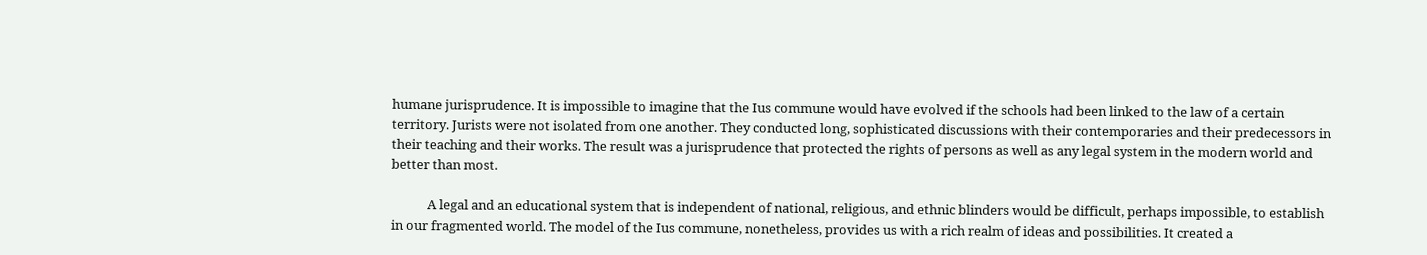humane jurisprudence. It is impossible to imagine that the Ius commune would have evolved if the schools had been linked to the law of a certain territory. Jurists were not isolated from one another. They conducted long, sophisticated discussions with their contemporaries and their predecessors in their teaching and their works. The result was a jurisprudence that protected the rights of persons as well as any legal system in the modern world and better than most.

            A legal and an educational system that is independent of national, religious, and ethnic blinders would be difficult, perhaps impossible, to establish in our fragmented world. The model of the Ius commune, nonetheless, provides us with a rich realm of ideas and possibilities. It created a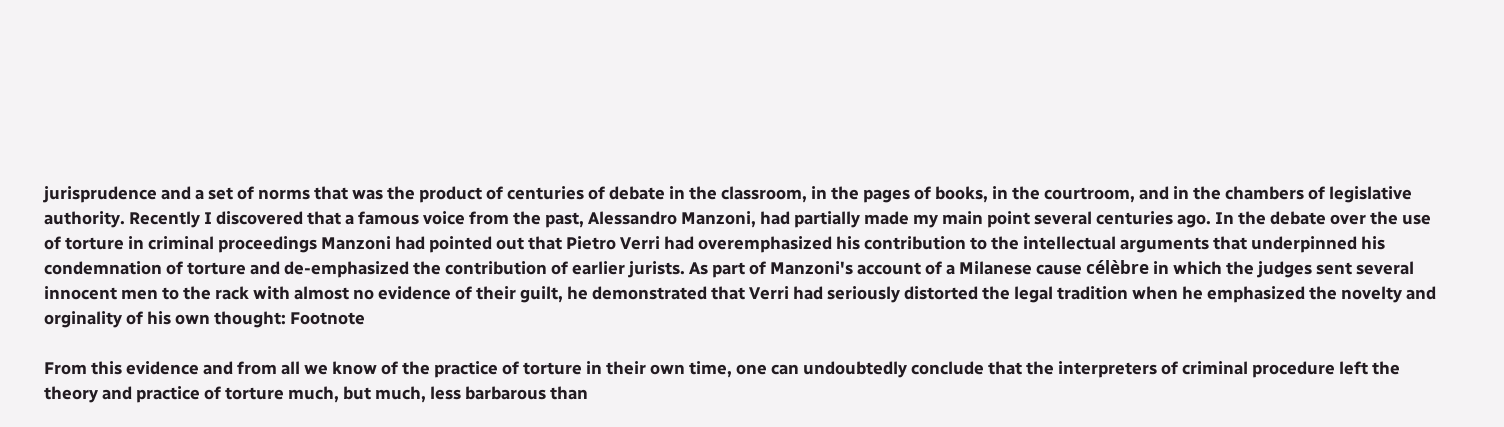jurisprudence and a set of norms that was the product of centuries of debate in the classroom, in the pages of books, in the courtroom, and in the chambers of legislative authority. Recently I discovered that a famous voice from the past, Alessandro Manzoni, had partially made my main point several centuries ago. In the debate over the use of torture in criminal proceedings Manzoni had pointed out that Pietro Verri had overemphasized his contribution to the intellectual arguments that underpinned his condemnation of torture and de-emphasized the contribution of earlier jurists. As part of Manzoni's account of a Milanese cause célèbre in which the judges sent several innocent men to the rack with almost no evidence of their guilt, he demonstrated that Verri had seriously distorted the legal tradition when he emphasized the novelty and orginality of his own thought: Footnote

From this evidence and from all we know of the practice of torture in their own time, one can undoubtedly conclude that the interpreters of criminal procedure left the theory and practice of torture much, but much, less barbarous than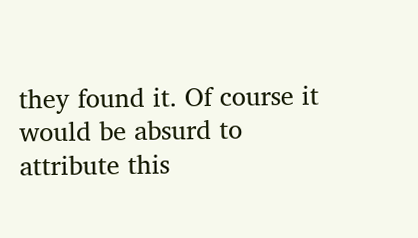they found it. Of course it would be absurd to attribute this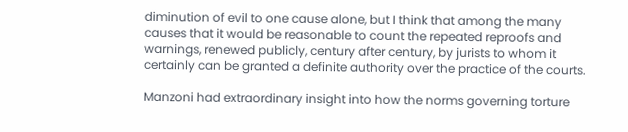diminution of evil to one cause alone, but I think that among the many causes that it would be reasonable to count the repeated reproofs and warnings, renewed publicly, century after century, by jurists to whom it certainly can be granted a definite authority over the practice of the courts.

Manzoni had extraordinary insight into how the norms governing torture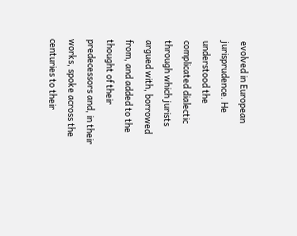evolved in European jurisprudence. He understood the complicated dialectic through which jurists argued with, borrowed from, and added to the thought of their predecessors and, in their works, spoke across the centuries to their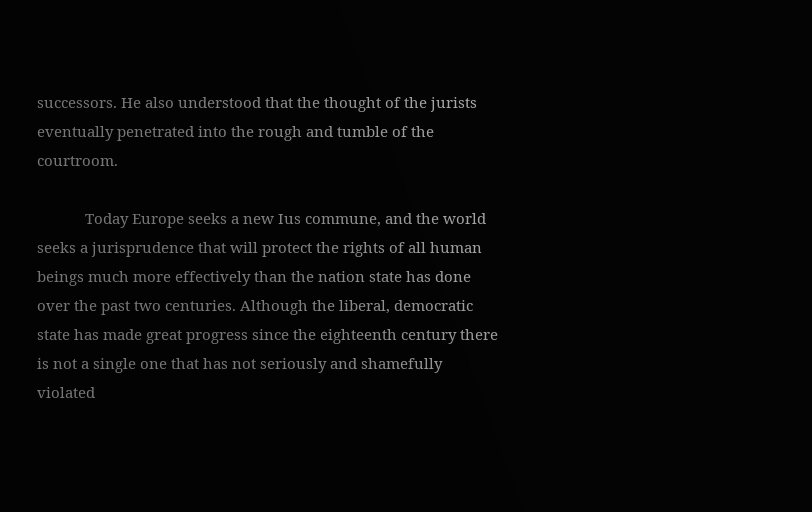successors. He also understood that the thought of the jurists eventually penetrated into the rough and tumble of the courtroom.

            Today Europe seeks a new Ius commune, and the world seeks a jurisprudence that will protect the rights of all human beings much more effectively than the nation state has done over the past two centuries. Although the liberal, democratic state has made great progress since the eighteenth century there is not a single one that has not seriously and shamefully violated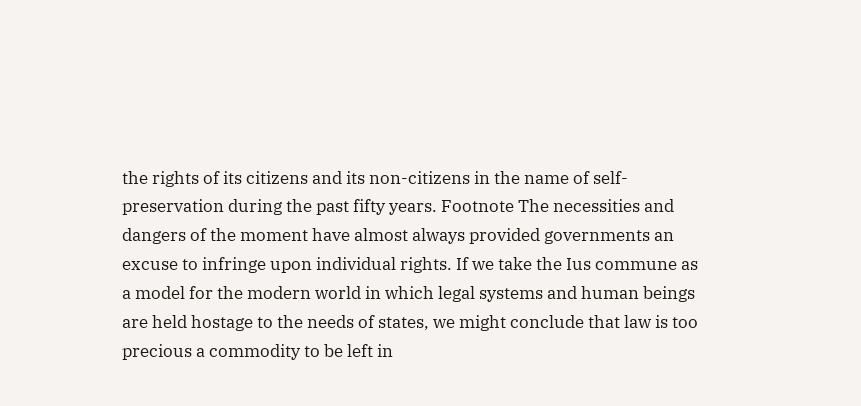the rights of its citizens and its non-citizens in the name of self-preservation during the past fifty years. Footnote The necessities and dangers of the moment have almost always provided governments an excuse to infringe upon individual rights. If we take the Ius commune as a model for the modern world in which legal systems and human beings are held hostage to the needs of states, we might conclude that law is too precious a commodity to be left in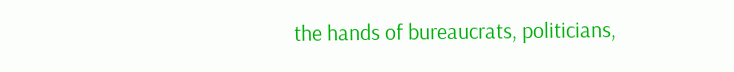the hands of bureaucrats, politicians,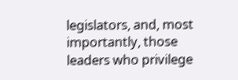legislators, and, most importantly, those leaders who privilege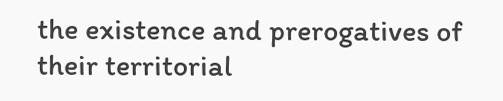the existence and prerogatives of their territorial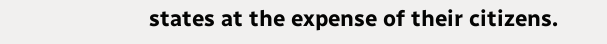states at the expense of their citizens.